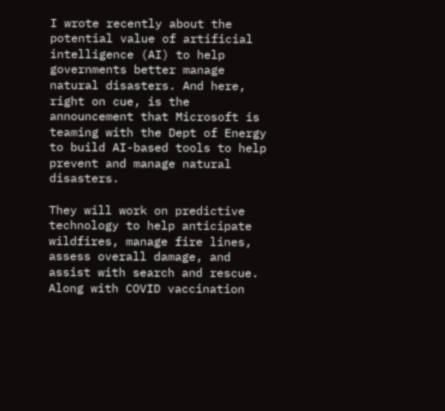I wrote recently about the potential value of artificial intelligence (AI) to help governments better manage natural disasters. And here, right on cue, is the announcement that Microsoft is teaming with the Dept of Energy to build AI-based tools to help prevent and manage natural disasters.

They will work on predictive technology to help anticipate wildfires, manage fire lines, assess overall damage, and assist with search and rescue. Along with COVID vaccination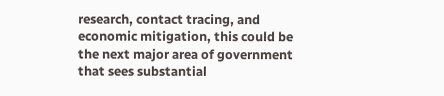research, contact tracing, and economic mitigation, this could be the next major area of government that sees substantial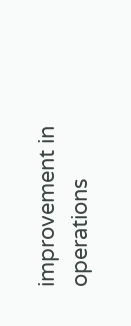improvement in operations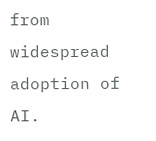from widespread adoption of AI.